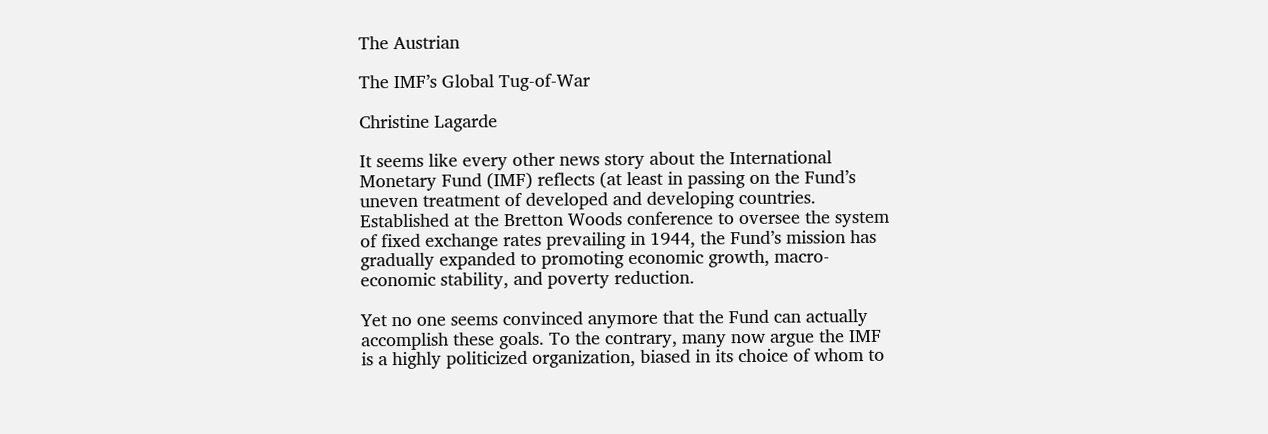The Austrian

The IMF’s Global Tug-of-War

Christine Lagarde

It seems like every other news story about the International Monetary Fund (IMF) reflects (at least in passing on the Fund’s uneven treatment of developed and developing countries. Established at the Bretton Woods conference to oversee the system of fixed exchange rates prevailing in 1944, the Fund’s mission has gradually expanded to promoting economic growth, macro-economic stability, and poverty reduction.

Yet no one seems convinced anymore that the Fund can actually accomplish these goals. To the contrary, many now argue the IMF is a highly politicized organization, biased in its choice of whom to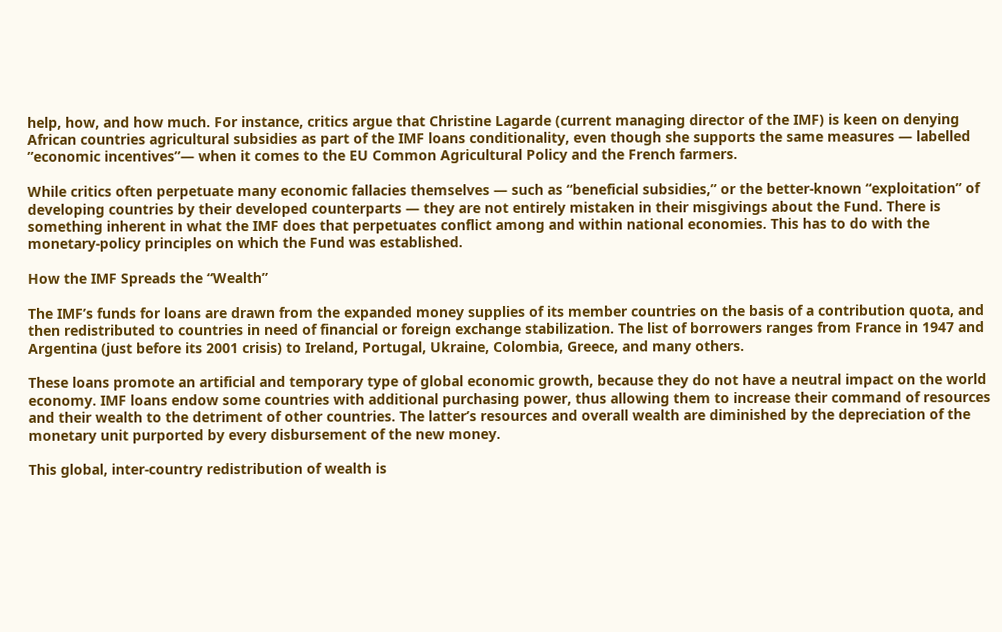help, how, and how much. For instance, critics argue that Christine Lagarde (current managing director of the IMF) is keen on denying African countries agricultural subsidies as part of the IMF loans conditionality, even though she supports the same measures — labelled ”economic incentives”— when it comes to the EU Common Agricultural Policy and the French farmers.

While critics often perpetuate many economic fallacies themselves — such as “beneficial subsidies,” or the better-known “exploitation” of developing countries by their developed counterparts — they are not entirely mistaken in their misgivings about the Fund. There is something inherent in what the IMF does that perpetuates conflict among and within national economies. This has to do with the monetary-policy principles on which the Fund was established.

How the IMF Spreads the “Wealth”

The IMF’s funds for loans are drawn from the expanded money supplies of its member countries on the basis of a contribution quota, and then redistributed to countries in need of financial or foreign exchange stabilization. The list of borrowers ranges from France in 1947 and Argentina (just before its 2001 crisis) to Ireland, Portugal, Ukraine, Colombia, Greece, and many others.

These loans promote an artificial and temporary type of global economic growth, because they do not have a neutral impact on the world economy. IMF loans endow some countries with additional purchasing power, thus allowing them to increase their command of resources and their wealth to the detriment of other countries. The latter’s resources and overall wealth are diminished by the depreciation of the monetary unit purported by every disbursement of the new money.

This global, inter-country redistribution of wealth is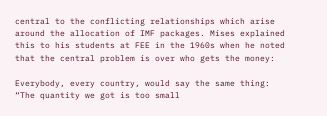central to the conflicting relationships which arise around the allocation of IMF packages. Mises explained this to his students at FEE in the 1960s when he noted that the central problem is over who gets the money:

Everybody, every country, would say the same thing: “The quantity we got is too small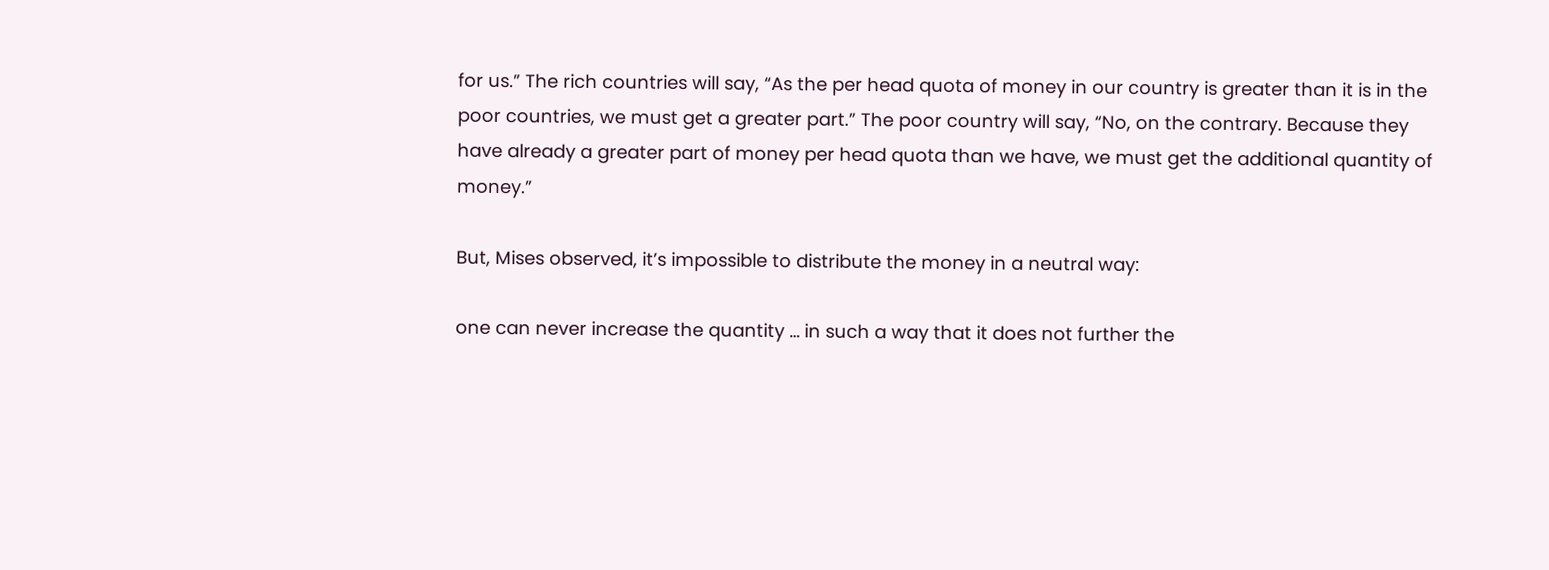for us.” The rich countries will say, “As the per head quota of money in our country is greater than it is in the poor countries, we must get a greater part.” The poor country will say, “No, on the contrary. Because they have already a greater part of money per head quota than we have, we must get the additional quantity of money.”

But, Mises observed, it’s impossible to distribute the money in a neutral way:

one can never increase the quantity … in such a way that it does not further the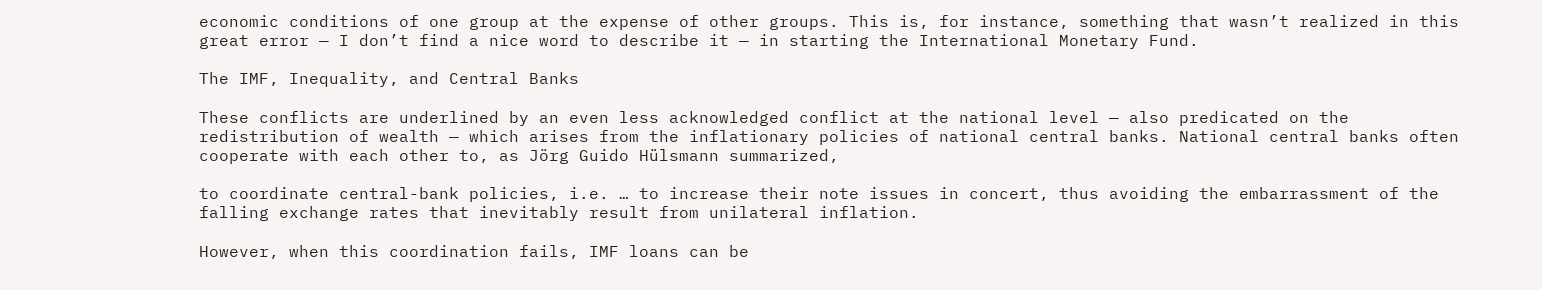economic conditions of one group at the expense of other groups. This is, for instance, something that wasn’t realized in this great error — I don’t find a nice word to describe it — in starting the International Monetary Fund.

The IMF, Inequality, and Central Banks

These conflicts are underlined by an even less acknowledged conflict at the national level — also predicated on the redistribution of wealth — which arises from the inflationary policies of national central banks. National central banks often cooperate with each other to, as Jörg Guido Hülsmann summarized,

to coordinate central-bank policies, i.e. … to increase their note issues in concert, thus avoiding the embarrassment of the falling exchange rates that inevitably result from unilateral inflation.

However, when this coordination fails, IMF loans can be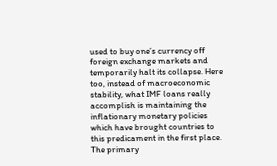used to buy one’s currency off foreign exchange markets and temporarily halt its collapse. Here too, instead of macroeconomic stability, what IMF loans really accomplish is maintaining the inflationary monetary policies which have brought countries to this predicament in the first place. The primary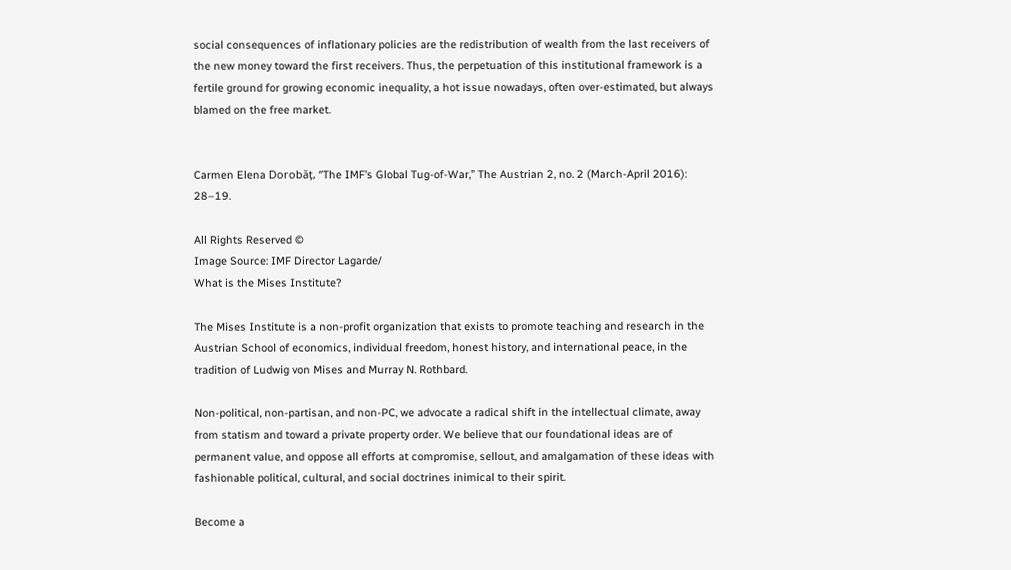social consequences of inflationary policies are the redistribution of wealth from the last receivers of the new money toward the first receivers. Thus, the perpetuation of this institutional framework is a fertile ground for growing economic inequality, a hot issue nowadays, often over-estimated, but always blamed on the free market.


Carmen Elena Dorobăț, “The IMF’s Global Tug-of-War,” The Austrian 2, no. 2 (March-April 2016): 28–19.

All Rights Reserved ©
Image Source: IMF Director Lagarde/
What is the Mises Institute?

The Mises Institute is a non-profit organization that exists to promote teaching and research in the Austrian School of economics, individual freedom, honest history, and international peace, in the tradition of Ludwig von Mises and Murray N. Rothbard.

Non-political, non-partisan, and non-PC, we advocate a radical shift in the intellectual climate, away from statism and toward a private property order. We believe that our foundational ideas are of permanent value, and oppose all efforts at compromise, sellout, and amalgamation of these ideas with fashionable political, cultural, and social doctrines inimical to their spirit.

Become a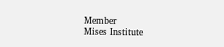Member
Mises Institute